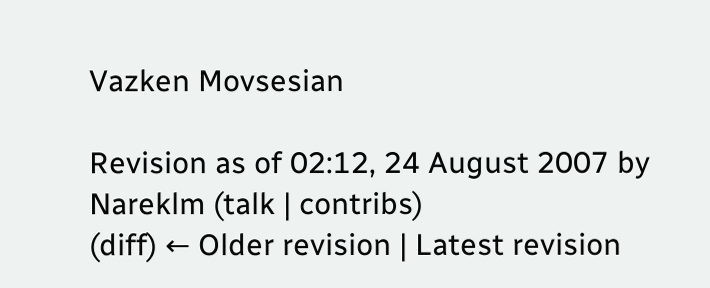Vazken Movsesian

Revision as of 02:12, 24 August 2007 by Nareklm (talk | contribs)
(diff) ← Older revision | Latest revision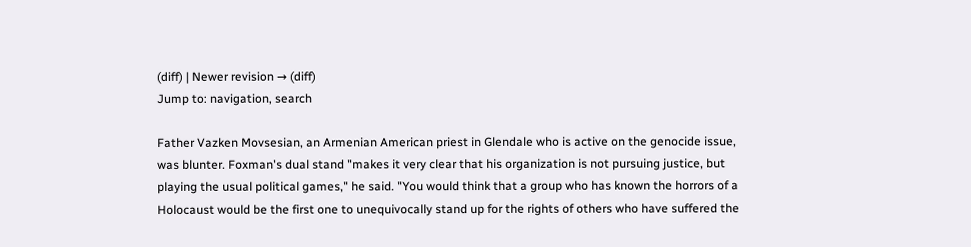(diff) | Newer revision → (diff)
Jump to: navigation, search

Father Vazken Movsesian, an Armenian American priest in Glendale who is active on the genocide issue, was blunter. Foxman's dual stand "makes it very clear that his organization is not pursuing justice, but playing the usual political games," he said. "You would think that a group who has known the horrors of a Holocaust would be the first one to unequivocally stand up for the rights of others who have suffered the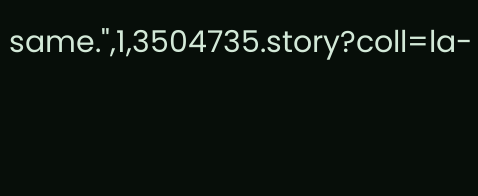same.",1,3504735.story?coll=la-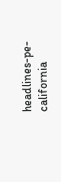headlines-pe-california